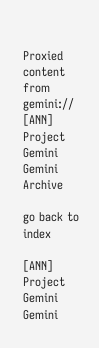Proxied content from gemini://
[ANN] Project Gemini Gemini Archive

go back to index

[ANN] Project Gemini Gemini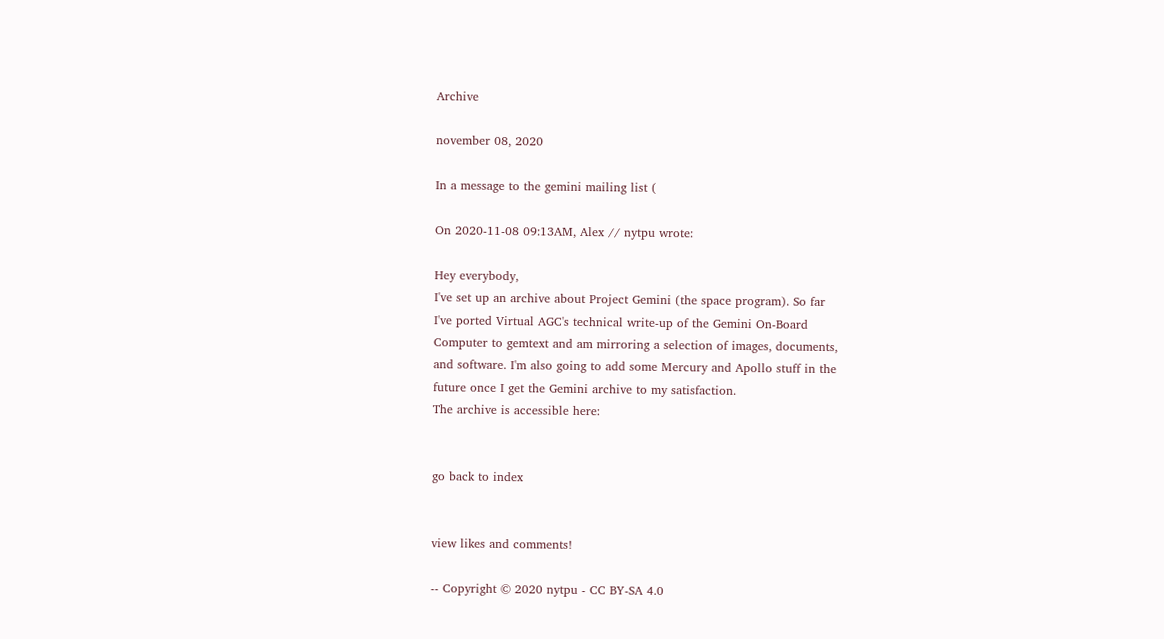Archive

november 08, 2020

In a message to the gemini mailing list (

On 2020-11-08 09:13AM, Alex // nytpu wrote:

Hey everybody,
I've set up an archive about Project Gemini (the space program). So far
I've ported Virtual AGC's technical write-up of the Gemini On-Board
Computer to gemtext and am mirroring a selection of images, documents,
and software. I'm also going to add some Mercury and Apollo stuff in the
future once I get the Gemini archive to my satisfaction.
The archive is accessible here:


go back to index


view likes and comments!

-- Copyright © 2020 nytpu - CC BY-SA 4.0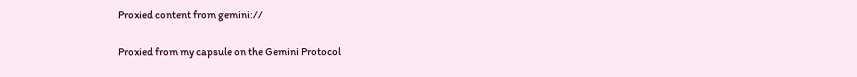Proxied content from gemini://

Proxied from my capsule on the Gemini Protocol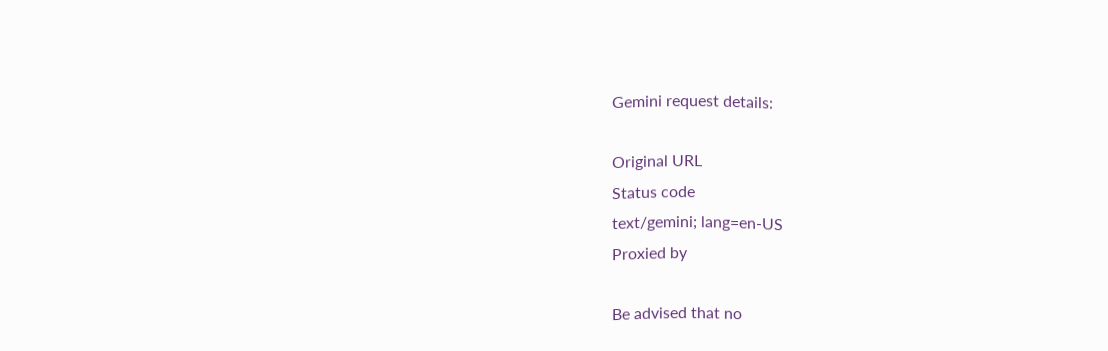Gemini request details:

Original URL
Status code
text/gemini; lang=en-US
Proxied by

Be advised that no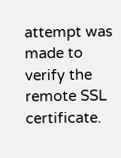attempt was made to verify the remote SSL certificate.